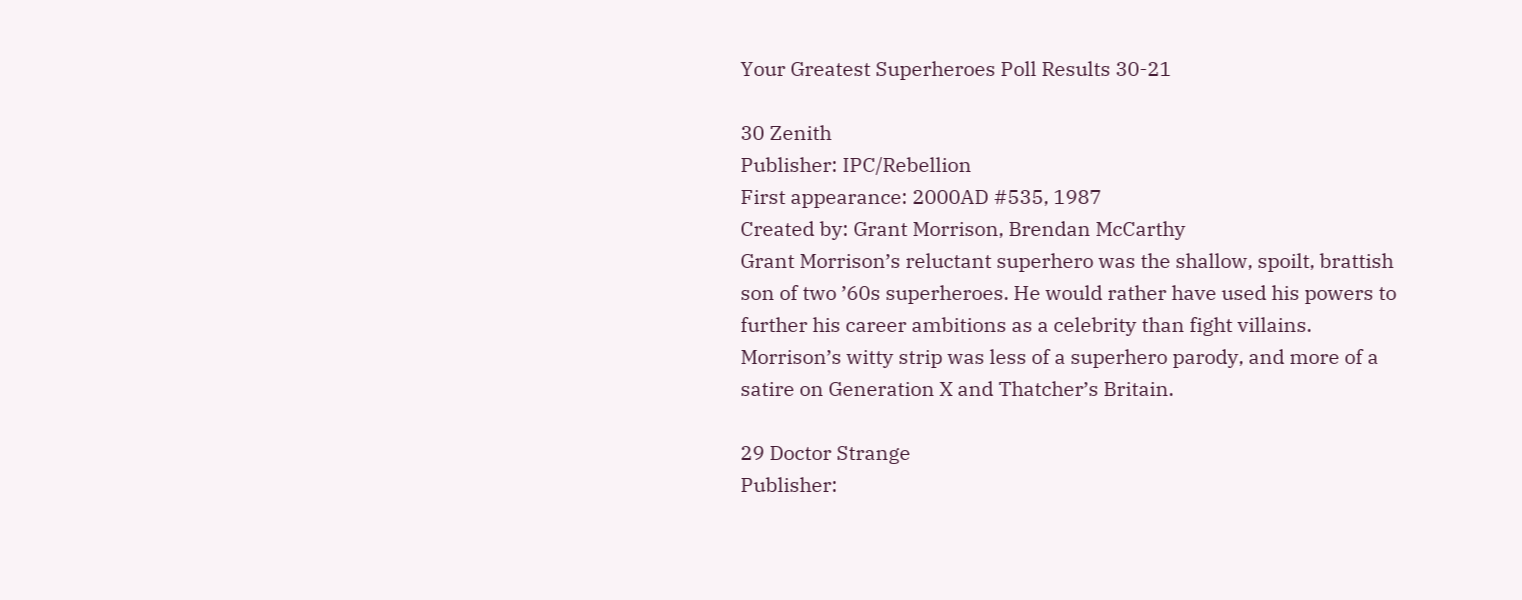Your Greatest Superheroes Poll Results 30-21

30 Zenith
Publisher: IPC/Rebellion
First appearance: 2000AD #535, 1987
Created by: Grant Morrison, Brendan McCarthy
Grant Morrison’s reluctant superhero was the shallow, spoilt, brattish son of two ’60s superheroes. He would rather have used his powers to further his career ambitions as a celebrity than fight villains. Morrison’s witty strip was less of a superhero parody, and more of a satire on Generation X and Thatcher’s Britain.

29 Doctor Strange
Publisher: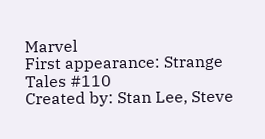Marvel
First appearance: Strange Tales #110
Created by: Stan Lee, Steve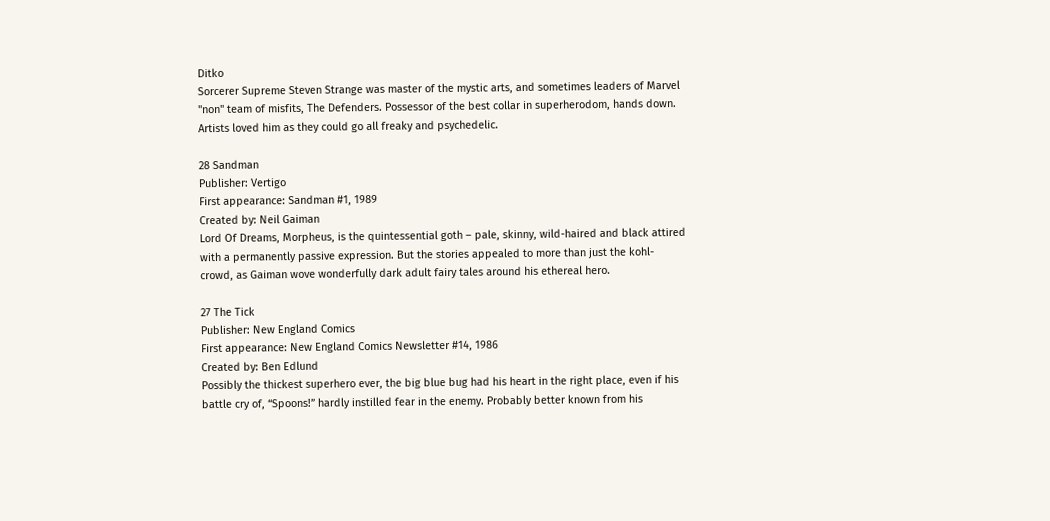Ditko
Sorcerer Supreme Steven Strange was master of the mystic arts, and sometimes leaders of Marvel "non" team of misfits, The Defenders. Possessor of the best collar in superherodom, hands down. Artists loved him as they could go all freaky and psychedelic.

28 Sandman
Publisher: Vertigo
First appearance: Sandman #1, 1989
Created by: Neil Gaiman
Lord Of Dreams, Morpheus, is the quintessential goth – pale, skinny, wild-haired and black attired with a permanently passive expression. But the stories appealed to more than just the kohl-crowd, as Gaiman wove wonderfully dark adult fairy tales around his ethereal hero.

27 The Tick
Publisher: New England Comics
First appearance: New England Comics Newsletter #14, 1986
Created by: Ben Edlund
Possibly the thickest superhero ever, the big blue bug had his heart in the right place, even if his battle cry of, “Spoons!” hardly instilled fear in the enemy. Probably better known from his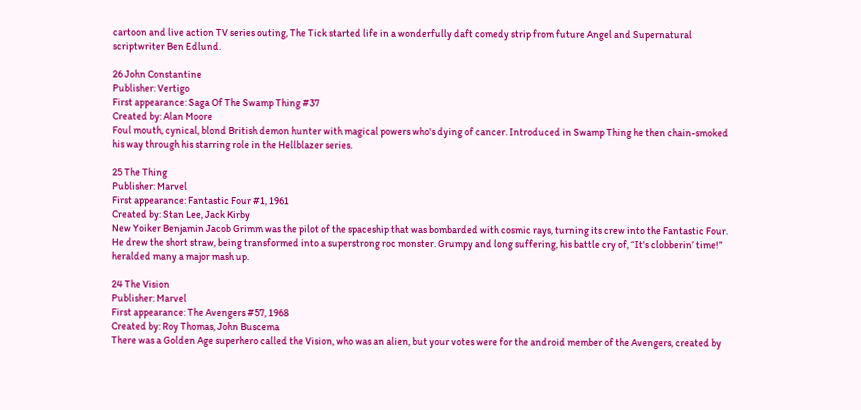cartoon and live action TV series outing, The Tick started life in a wonderfully daft comedy strip from future Angel and Supernatural scriptwriter Ben Edlund.

26 John Constantine
Publisher: Vertigo
First appearance: Saga Of The Swamp Thing #37
Created by: Alan Moore
Foul mouth, cynical, blond British demon hunter with magical powers who's dying of cancer. Introduced in Swamp Thing he then chain-smoked his way through his starring role in the Hellblazer series.

25 The Thing
Publisher: Marvel
First appearance: Fantastic Four #1, 1961
Created by: Stan Lee, Jack Kirby
New Yoiker Benjamin Jacob Grimm was the pilot of the spaceship that was bombarded with cosmic rays, turning its crew into the Fantastic Four. He drew the short straw, being transformed into a superstrong roc monster. Grumpy and long suffering, his battle cry of, “It's clobberin’ time!” heralded many a major mash up.

24 The Vision
Publisher: Marvel
First appearance: The Avengers #57, 1968
Created by: Roy Thomas, John Buscema
There was a Golden Age superhero called the Vision, who was an alien, but your votes were for the android member of the Avengers, created by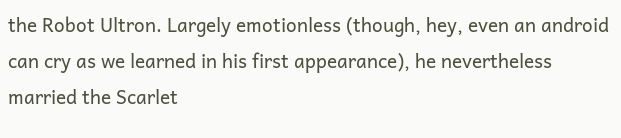the Robot Ultron. Largely emotionless (though, hey, even an android can cry as we learned in his first appearance), he nevertheless married the Scarlet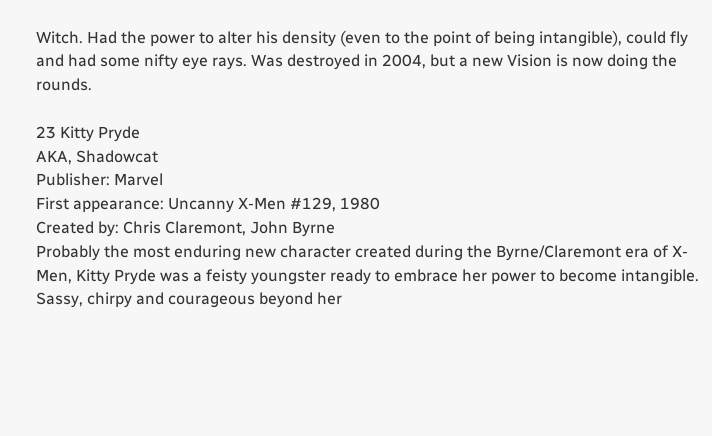Witch. Had the power to alter his density (even to the point of being intangible), could fly and had some nifty eye rays. Was destroyed in 2004, but a new Vision is now doing the rounds.

23 Kitty Pryde
AKA, Shadowcat
Publisher: Marvel
First appearance: Uncanny X-Men #129, 1980
Created by: Chris Claremont, John Byrne
Probably the most enduring new character created during the Byrne/Claremont era of X-Men, Kitty Pryde was a feisty youngster ready to embrace her power to become intangible. Sassy, chirpy and courageous beyond her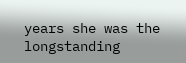years she was the longstanding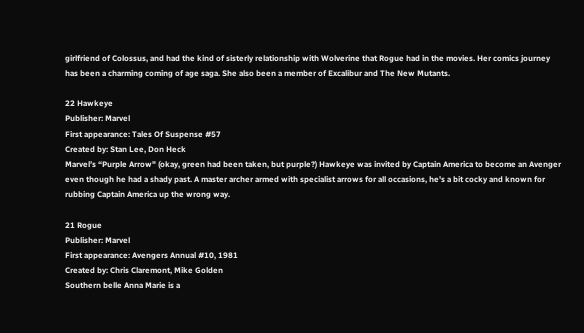girlfriend of Colossus, and had the kind of sisterly relationship with Wolverine that Rogue had in the movies. Her comics journey has been a charming coming of age saga. She also been a member of Excalibur and The New Mutants.

22 Hawkeye
Publisher: Marvel
First appearance: Tales Of Suspense #57
Created by: Stan Lee, Don Heck
Marvel’s “Purple Arrow" (okay, green had been taken, but purple?) Hawkeye was invited by Captain America to become an Avenger even though he had a shady past. A master archer armed with specialist arrows for all occasions, he's a bit cocky and known for rubbing Captain America up the wrong way.

21 Rogue
Publisher: Marvel
First appearance: Avengers Annual #10, 1981
Created by: Chris Claremont, Mike Golden
Southern belle Anna Marie is a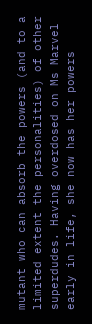mutant who can absorb the powers (and to a limited extent the personalities) of other superdudes. Having overdosed on Ms Marvel early in life, she now has her powers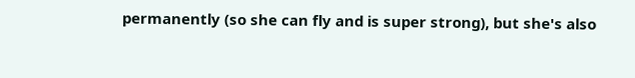permanently (so she can fly and is super strong), but she's also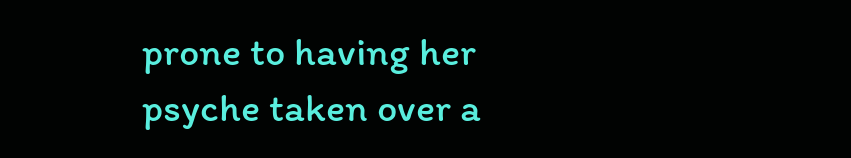prone to having her psyche taken over a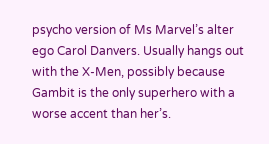psycho version of Ms Marvel’s alter ego Carol Danvers. Usually hangs out with the X-Men, possibly because Gambit is the only superhero with a worse accent than her’s.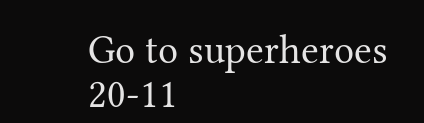Go to superheroes 20-11